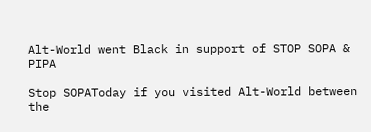Alt-World went Black in support of STOP SOPA & PIPA

Stop SOPAToday if you visited Alt-World between the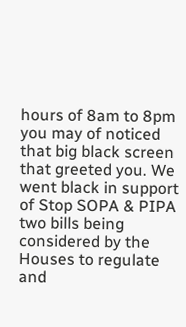hours of 8am to 8pm you may of noticed that big black screen that greeted you. We went black in support of Stop SOPA & PIPA two bills being considered by the Houses to regulate and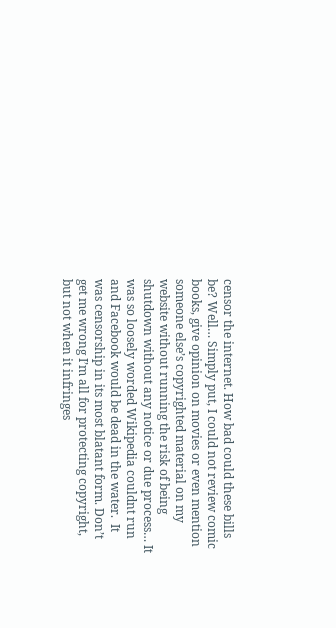censor the internet. How bad could these bills be? Well… Simply put, I could not review comic books, give opinion on movies or even mention someone else’s copyrighted material on my website without running the risk of being shutdown without any notice or due process… It was so loosely worded Wikipedia couldnt run and Facebook would be dead in the water.  It was censorship in its most blatant form. Don’t get me wrong I’m all for protecting copyright, but not when it infringes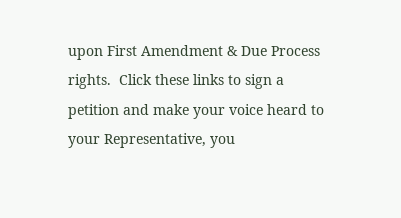upon First Amendment & Due Process rights.  Click these links to sign a petition and make your voice heard to your Representative, you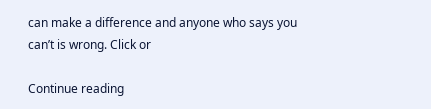can make a difference and anyone who says you can’t is wrong. Click or

Continue reading